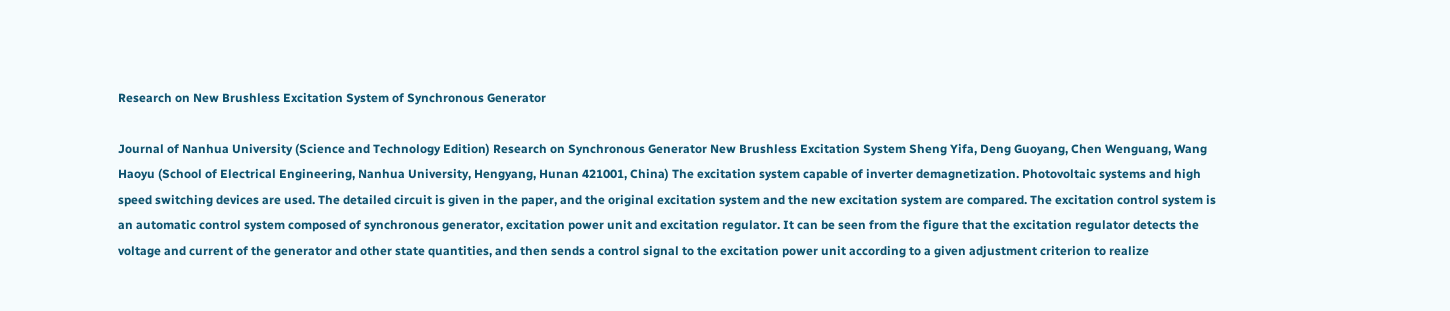Research on New Brushless Excitation System of Synchronous Generator

Journal of Nanhua University (Science and Technology Edition) Research on Synchronous Generator New Brushless Excitation System Sheng Yifa, Deng Guoyang, Chen Wenguang, Wang Haoyu (School of Electrical Engineering, Nanhua University, Hengyang, Hunan 421001, China) The excitation system capable of inverter demagnetization. Photovoltaic systems and high speed switching devices are used. The detailed circuit is given in the paper, and the original excitation system and the new excitation system are compared. The excitation control system is an automatic control system composed of synchronous generator, excitation power unit and excitation regulator. It can be seen from the figure that the excitation regulator detects the voltage and current of the generator and other state quantities, and then sends a control signal to the excitation power unit according to a given adjustment criterion to realize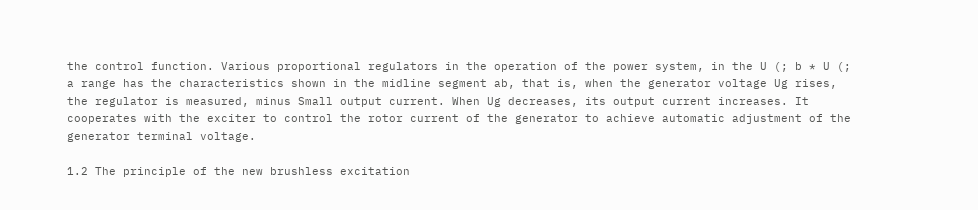the control function. Various proportional regulators in the operation of the power system, in the U (; b * U (; a range has the characteristics shown in the midline segment ab, that is, when the generator voltage Ug rises, the regulator is measured, minus Small output current. When Ug decreases, its output current increases. It cooperates with the exciter to control the rotor current of the generator to achieve automatic adjustment of the generator terminal voltage.

1.2 The principle of the new brushless excitation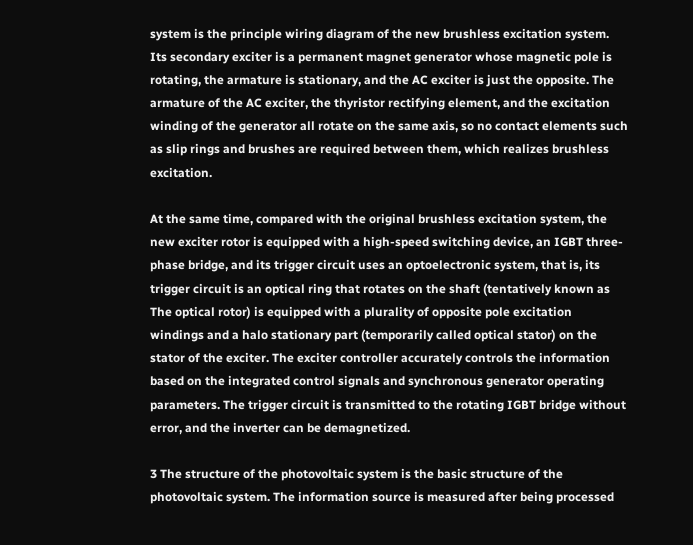system is the principle wiring diagram of the new brushless excitation system. Its secondary exciter is a permanent magnet generator whose magnetic pole is rotating, the armature is stationary, and the AC exciter is just the opposite. The armature of the AC exciter, the thyristor rectifying element, and the excitation winding of the generator all rotate on the same axis, so no contact elements such as slip rings and brushes are required between them, which realizes brushless excitation.

At the same time, compared with the original brushless excitation system, the new exciter rotor is equipped with a high-speed switching device, an IGBT three-phase bridge, and its trigger circuit uses an optoelectronic system, that is, its trigger circuit is an optical ring that rotates on the shaft (tentatively known as The optical rotor) is equipped with a plurality of opposite pole excitation windings and a halo stationary part (temporarily called optical stator) on the stator of the exciter. The exciter controller accurately controls the information based on the integrated control signals and synchronous generator operating parameters. The trigger circuit is transmitted to the rotating IGBT bridge without error, and the inverter can be demagnetized.

3 The structure of the photovoltaic system is the basic structure of the photovoltaic system. The information source is measured after being processed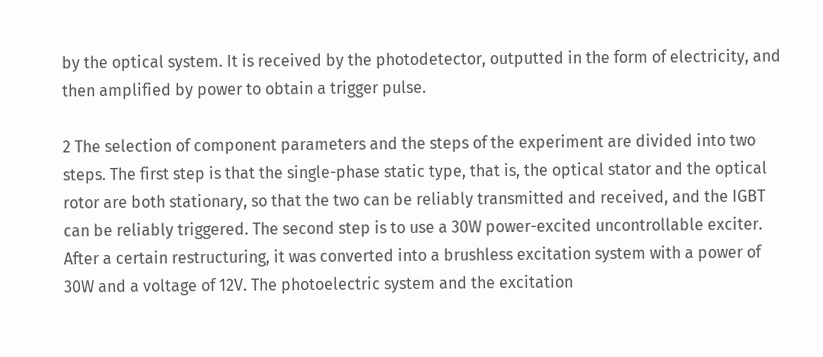by the optical system. It is received by the photodetector, outputted in the form of electricity, and then amplified by power to obtain a trigger pulse.

2 The selection of component parameters and the steps of the experiment are divided into two steps. The first step is that the single-phase static type, that is, the optical stator and the optical rotor are both stationary, so that the two can be reliably transmitted and received, and the IGBT can be reliably triggered. The second step is to use a 30W power-excited uncontrollable exciter. After a certain restructuring, it was converted into a brushless excitation system with a power of 30W and a voltage of 12V. The photoelectric system and the excitation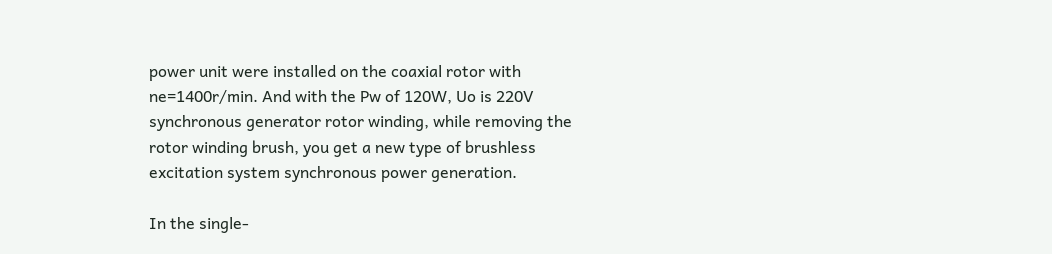power unit were installed on the coaxial rotor with ne=1400r/min. And with the Pw of 120W, Uo is 220V synchronous generator rotor winding, while removing the rotor winding brush, you get a new type of brushless excitation system synchronous power generation.

In the single-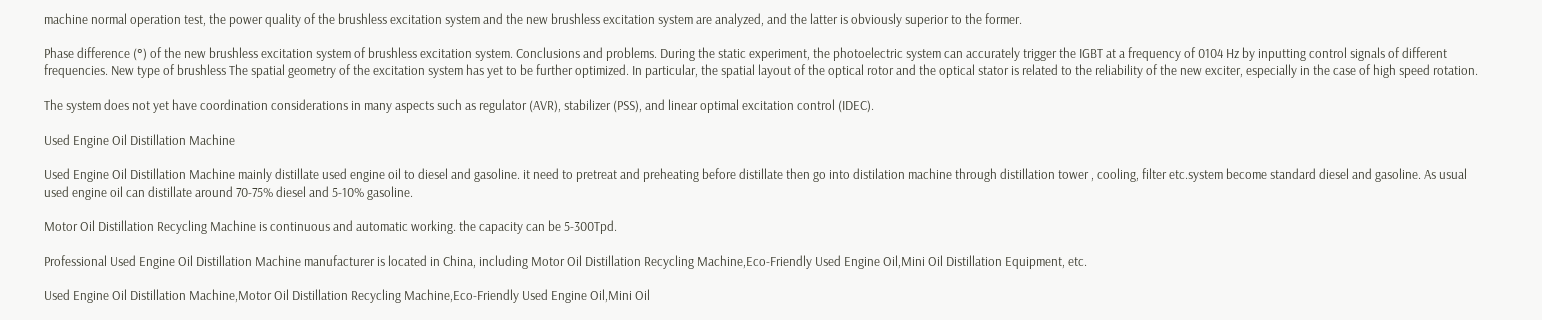machine normal operation test, the power quality of the brushless excitation system and the new brushless excitation system are analyzed, and the latter is obviously superior to the former.

Phase difference (°) of the new brushless excitation system of brushless excitation system. Conclusions and problems. During the static experiment, the photoelectric system can accurately trigger the IGBT at a frequency of 0104 Hz by inputting control signals of different frequencies. New type of brushless The spatial geometry of the excitation system has yet to be further optimized. In particular, the spatial layout of the optical rotor and the optical stator is related to the reliability of the new exciter, especially in the case of high speed rotation.

The system does not yet have coordination considerations in many aspects such as regulator (AVR), stabilizer (PSS), and linear optimal excitation control (IDEC).

Used Engine Oil Distillation Machine

Used Engine Oil Distillation Machine mainly distillate used engine oil to diesel and gasoline. it need to pretreat and preheating before distillate then go into distilation machine through distillation tower , cooling, filter etc.system become standard diesel and gasoline. As usual used engine oil can distillate around 70-75% diesel and 5-10% gasoline.

Motor Oil Distillation Recycling Machine is continuous and automatic working. the capacity can be 5-300Tpd.

Professional Used Engine Oil Distillation Machine manufacturer is located in China, including Motor Oil Distillation Recycling Machine,Eco-Friendly Used Engine Oil,Mini Oil Distillation Equipment, etc.

Used Engine Oil Distillation Machine,Motor Oil Distillation Recycling Machine,Eco-Friendly Used Engine Oil,Mini Oil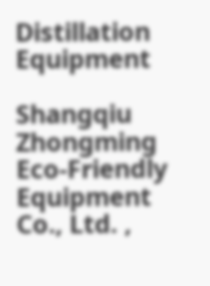Distillation Equipment

Shangqiu Zhongming Eco-Friendly Equipment Co., Ltd. ,